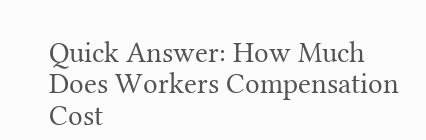Quick Answer: How Much Does Workers Compensation Cost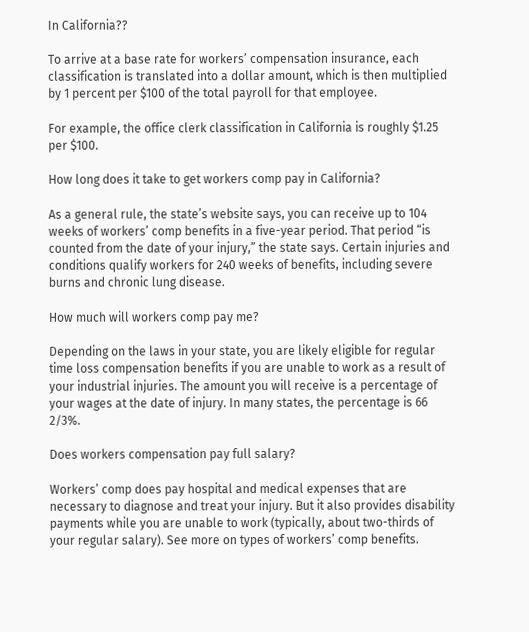In California??

To arrive at a base rate for workers’ compensation insurance, each classification is translated into a dollar amount, which is then multiplied by 1 percent per $100 of the total payroll for that employee.

For example, the office clerk classification in California is roughly $1.25 per $100.

How long does it take to get workers comp pay in California?

As a general rule, the state’s website says, you can receive up to 104 weeks of workers’ comp benefits in a five-year period. That period “is counted from the date of your injury,” the state says. Certain injuries and conditions qualify workers for 240 weeks of benefits, including severe burns and chronic lung disease.

How much will workers comp pay me?

Depending on the laws in your state, you are likely eligible for regular time loss compensation benefits if you are unable to work as a result of your industrial injuries. The amount you will receive is a percentage of your wages at the date of injury. In many states, the percentage is 66 2/3%.

Does workers compensation pay full salary?

Workers’ comp does pay hospital and medical expenses that are necessary to diagnose and treat your injury. But it also provides disability payments while you are unable to work (typically, about two-thirds of your regular salary). See more on types of workers’ comp benefits.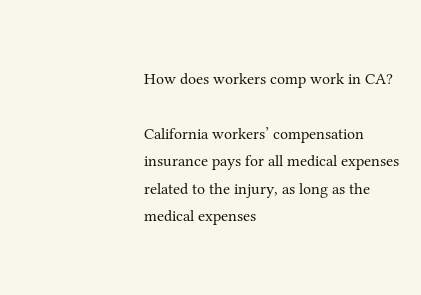How does workers comp work in CA?

California workers’ compensation insurance pays for all medical expenses related to the injury, as long as the medical expenses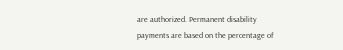are authorized. Permanent disability payments are based on the percentage of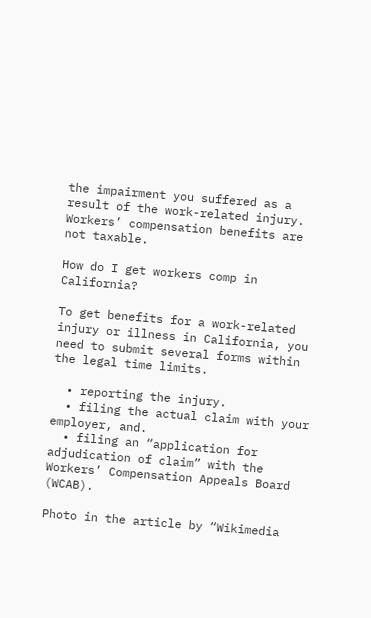the impairment you suffered as a result of the work-related injury. Workers’ compensation benefits are not taxable.

How do I get workers comp in California?

To get benefits for a work-related injury or illness in California, you need to submit several forms within the legal time limits.

  • reporting the injury.
  • filing the actual claim with your employer, and.
  • filing an “application for adjudication of claim” with the Workers’ Compensation Appeals Board (WCAB).

Photo in the article by “Wikimedia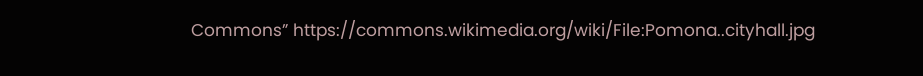Commons” https://commons.wikimedia.org/wiki/File:Pomona..cityhall.jpg